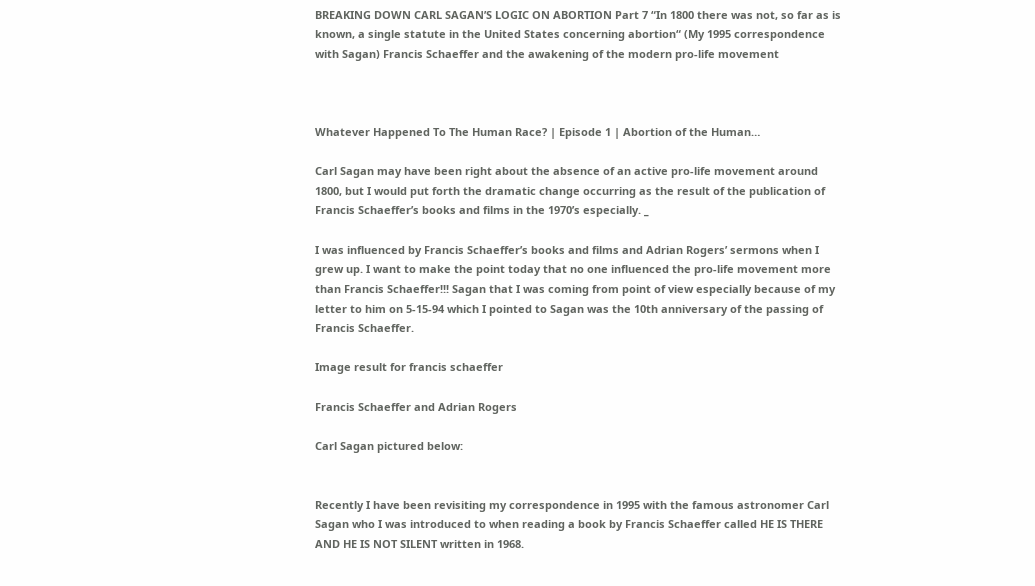BREAKING DOWN CARL SAGAN’S LOGIC ON ABORTION Part 7 “In 1800 there was not, so far as is known, a single statute in the United States concerning abortion“ (My 1995 correspondence with Sagan) Francis Schaeffer and the awakening of the modern pro-life movement



Whatever Happened To The Human Race? | Episode 1 | Abortion of the Human…

Carl Sagan may have been right about the absence of an active pro-life movement around 1800, but I would put forth the dramatic change occurring as the result of the publication of Francis Schaeffer’s books and films in the 1970’s especially. _

I was influenced by Francis Schaeffer’s books and films and Adrian Rogers’ sermons when I grew up. I want to make the point today that no one influenced the pro-life movement more than Francis Schaeffer!!! Sagan that I was coming from point of view especially because of my letter to him on 5-15-94 which I pointed to Sagan was the 10th anniversary of the passing of Francis Schaeffer.

Image result for francis schaeffer

Francis Schaeffer and Adrian Rogers

Carl Sagan pictured below:


Recently I have been revisiting my correspondence in 1995 with the famous astronomer Carl Sagan who I was introduced to when reading a book by Francis Schaeffer called HE IS THERE AND HE IS NOT SILENT written in 1968.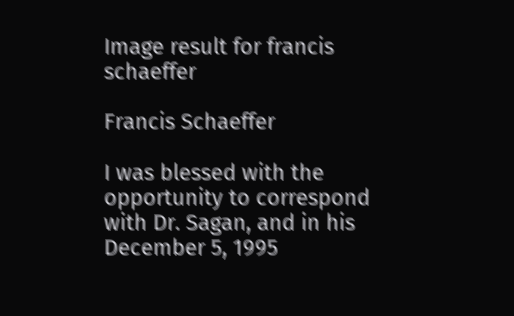Image result for francis schaeffer

Francis Schaeffer

I was blessed with the opportunity to correspond with Dr. Sagan, and in his December 5, 1995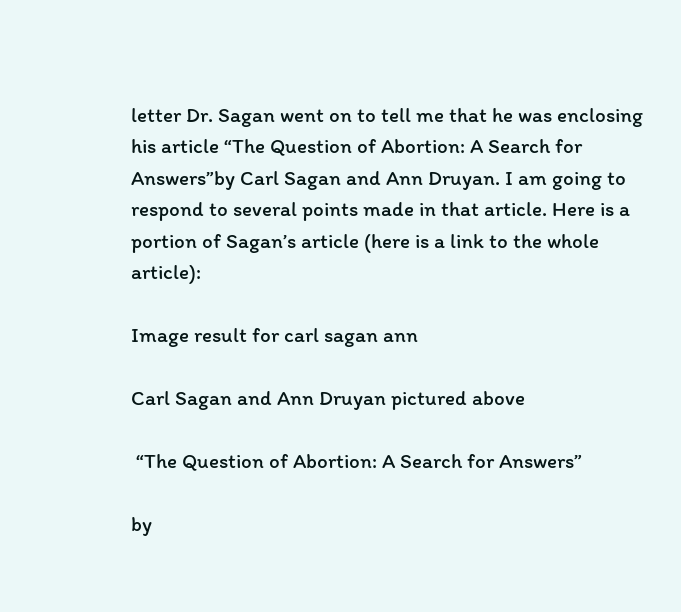letter Dr. Sagan went on to tell me that he was enclosing his article “The Question of Abortion: A Search for Answers”by Carl Sagan and Ann Druyan. I am going to respond to several points made in that article. Here is a portion of Sagan’s article (here is a link to the whole article):

Image result for carl sagan ann

Carl Sagan and Ann Druyan pictured above

 “The Question of Abortion: A Search for Answers”

by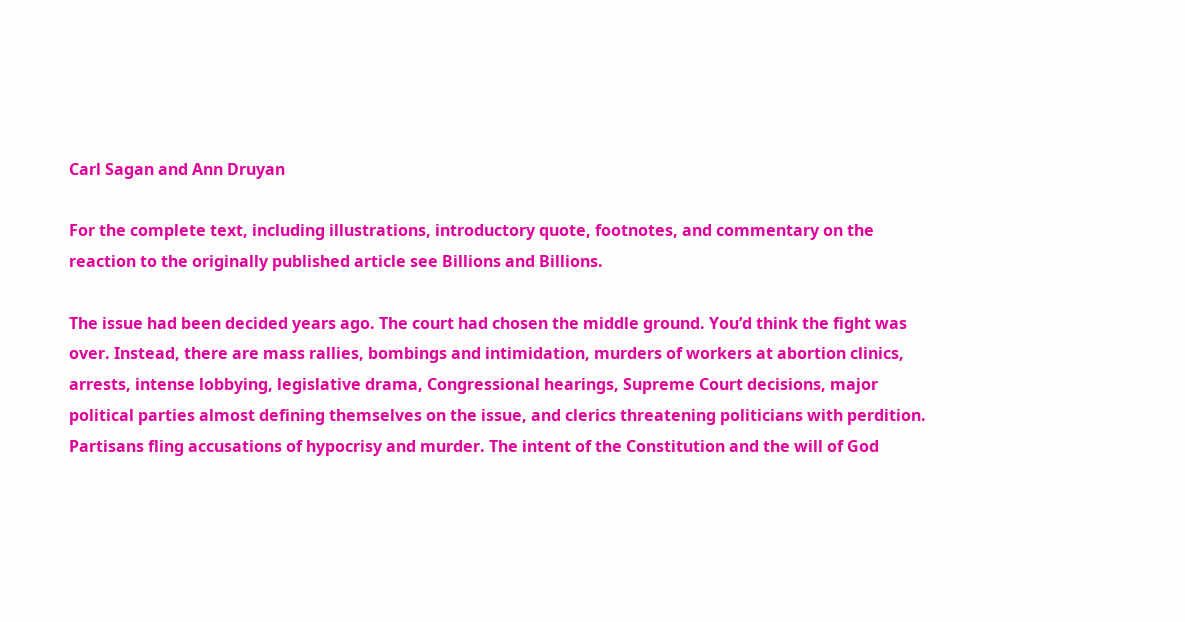Carl Sagan and Ann Druyan

For the complete text, including illustrations, introductory quote, footnotes, and commentary on the reaction to the originally published article see Billions and Billions.

The issue had been decided years ago. The court had chosen the middle ground. You’d think the fight was over. Instead, there are mass rallies, bombings and intimidation, murders of workers at abortion clinics, arrests, intense lobbying, legislative drama, Congressional hearings, Supreme Court decisions, major political parties almost defining themselves on the issue, and clerics threatening politicians with perdition. Partisans fling accusations of hypocrisy and murder. The intent of the Constitution and the will of God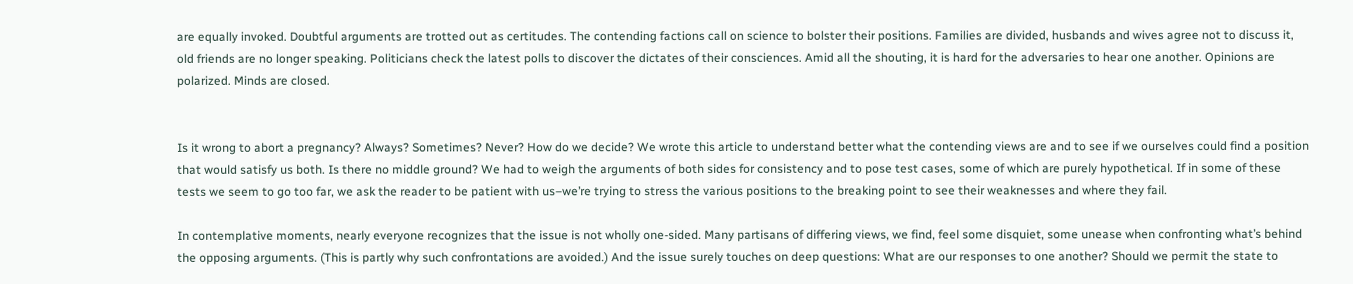are equally invoked. Doubtful arguments are trotted out as certitudes. The contending factions call on science to bolster their positions. Families are divided, husbands and wives agree not to discuss it, old friends are no longer speaking. Politicians check the latest polls to discover the dictates of their consciences. Amid all the shouting, it is hard for the adversaries to hear one another. Opinions are polarized. Minds are closed.


Is it wrong to abort a pregnancy? Always? Sometimes? Never? How do we decide? We wrote this article to understand better what the contending views are and to see if we ourselves could find a position that would satisfy us both. Is there no middle ground? We had to weigh the arguments of both sides for consistency and to pose test cases, some of which are purely hypothetical. If in some of these tests we seem to go too far, we ask the reader to be patient with us–we’re trying to stress the various positions to the breaking point to see their weaknesses and where they fail.

In contemplative moments, nearly everyone recognizes that the issue is not wholly one-sided. Many partisans of differing views, we find, feel some disquiet, some unease when confronting what’s behind the opposing arguments. (This is partly why such confrontations are avoided.) And the issue surely touches on deep questions: What are our responses to one another? Should we permit the state to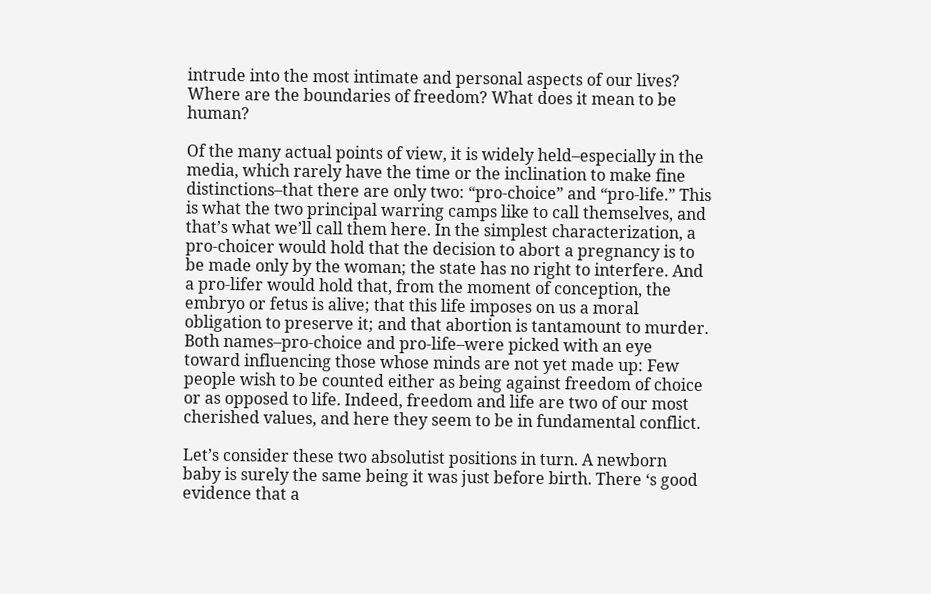intrude into the most intimate and personal aspects of our lives? Where are the boundaries of freedom? What does it mean to be human?

Of the many actual points of view, it is widely held–especially in the media, which rarely have the time or the inclination to make fine distinctions–that there are only two: “pro-choice” and “pro-life.” This is what the two principal warring camps like to call themselves, and that’s what we’ll call them here. In the simplest characterization, a pro-choicer would hold that the decision to abort a pregnancy is to be made only by the woman; the state has no right to interfere. And a pro-lifer would hold that, from the moment of conception, the embryo or fetus is alive; that this life imposes on us a moral obligation to preserve it; and that abortion is tantamount to murder. Both names–pro-choice and pro-life–were picked with an eye toward influencing those whose minds are not yet made up: Few people wish to be counted either as being against freedom of choice or as opposed to life. Indeed, freedom and life are two of our most cherished values, and here they seem to be in fundamental conflict.

Let’s consider these two absolutist positions in turn. A newborn baby is surely the same being it was just before birth. There ‘s good evidence that a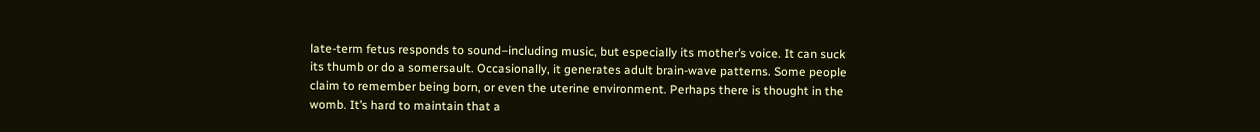late-term fetus responds to sound–including music, but especially its mother’s voice. It can suck its thumb or do a somersault. Occasionally, it generates adult brain-wave patterns. Some people claim to remember being born, or even the uterine environment. Perhaps there is thought in the womb. It’s hard to maintain that a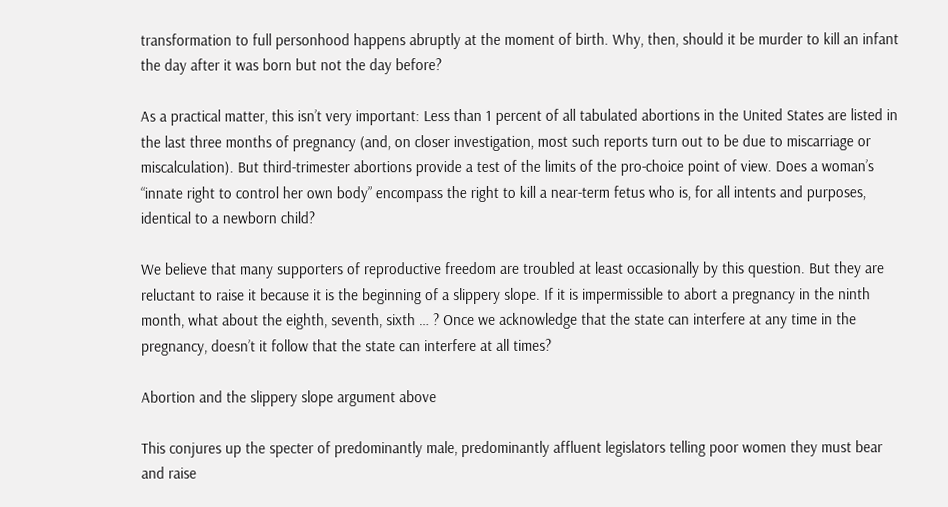transformation to full personhood happens abruptly at the moment of birth. Why, then, should it be murder to kill an infant the day after it was born but not the day before?

As a practical matter, this isn’t very important: Less than 1 percent of all tabulated abortions in the United States are listed in the last three months of pregnancy (and, on closer investigation, most such reports turn out to be due to miscarriage or miscalculation). But third-trimester abortions provide a test of the limits of the pro-choice point of view. Does a woman’s “innate right to control her own body” encompass the right to kill a near-term fetus who is, for all intents and purposes, identical to a newborn child?

We believe that many supporters of reproductive freedom are troubled at least occasionally by this question. But they are reluctant to raise it because it is the beginning of a slippery slope. If it is impermissible to abort a pregnancy in the ninth month, what about the eighth, seventh, sixth … ? Once we acknowledge that the state can interfere at any time in the pregnancy, doesn’t it follow that the state can interfere at all times?

Abortion and the slippery slope argument above

This conjures up the specter of predominantly male, predominantly affluent legislators telling poor women they must bear and raise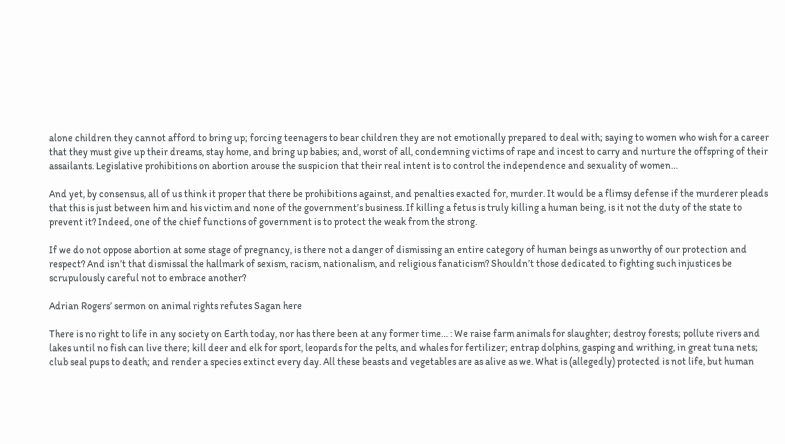alone children they cannot afford to bring up; forcing teenagers to bear children they are not emotionally prepared to deal with; saying to women who wish for a career that they must give up their dreams, stay home, and bring up babies; and, worst of all, condemning victims of rape and incest to carry and nurture the offspring of their assailants. Legislative prohibitions on abortion arouse the suspicion that their real intent is to control the independence and sexuality of women…

And yet, by consensus, all of us think it proper that there be prohibitions against, and penalties exacted for, murder. It would be a flimsy defense if the murderer pleads that this is just between him and his victim and none of the government’s business. If killing a fetus is truly killing a human being, is it not the duty of the state to prevent it? Indeed, one of the chief functions of government is to protect the weak from the strong.

If we do not oppose abortion at some stage of pregnancy, is there not a danger of dismissing an entire category of human beings as unworthy of our protection and respect? And isn’t that dismissal the hallmark of sexism, racism, nationalism, and religious fanaticism? Shouldn’t those dedicated to fighting such injustices be scrupulously careful not to embrace another?

Adrian Rogers’ sermon on animal rights refutes Sagan here

There is no right to life in any society on Earth today, nor has there been at any former time… : We raise farm animals for slaughter; destroy forests; pollute rivers and lakes until no fish can live there; kill deer and elk for sport, leopards for the pelts, and whales for fertilizer; entrap dolphins, gasping and writhing, in great tuna nets; club seal pups to death; and render a species extinct every day. All these beasts and vegetables are as alive as we. What is (allegedly) protected is not life, but human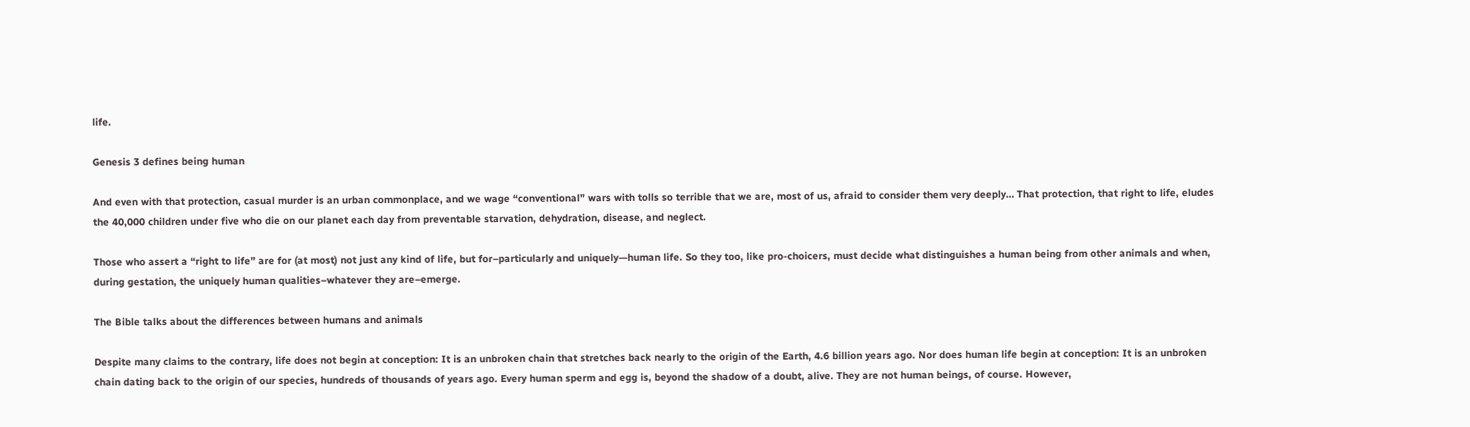life.

Genesis 3 defines being human

And even with that protection, casual murder is an urban commonplace, and we wage “conventional” wars with tolls so terrible that we are, most of us, afraid to consider them very deeply… That protection, that right to life, eludes the 40,000 children under five who die on our planet each day from preventable starvation, dehydration, disease, and neglect.

Those who assert a “right to life” are for (at most) not just any kind of life, but for–particularly and uniquely—human life. So they too, like pro-choicers, must decide what distinguishes a human being from other animals and when, during gestation, the uniquely human qualities–whatever they are–emerge.

The Bible talks about the differences between humans and animals

Despite many claims to the contrary, life does not begin at conception: It is an unbroken chain that stretches back nearly to the origin of the Earth, 4.6 billion years ago. Nor does human life begin at conception: It is an unbroken chain dating back to the origin of our species, hundreds of thousands of years ago. Every human sperm and egg is, beyond the shadow of a doubt, alive. They are not human beings, of course. However,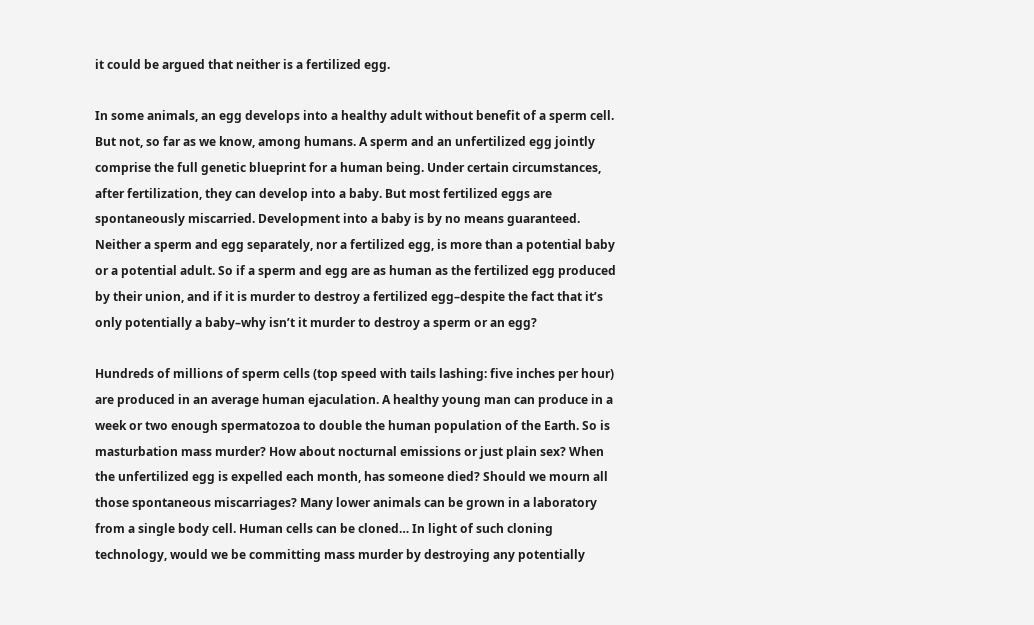it could be argued that neither is a fertilized egg.

In some animals, an egg develops into a healthy adult without benefit of a sperm cell. But not, so far as we know, among humans. A sperm and an unfertilized egg jointly comprise the full genetic blueprint for a human being. Under certain circumstances, after fertilization, they can develop into a baby. But most fertilized eggs are spontaneously miscarried. Development into a baby is by no means guaranteed. Neither a sperm and egg separately, nor a fertilized egg, is more than a potential baby or a potential adult. So if a sperm and egg are as human as the fertilized egg produced by their union, and if it is murder to destroy a fertilized egg–despite the fact that it’s only potentially a baby–why isn’t it murder to destroy a sperm or an egg?

Hundreds of millions of sperm cells (top speed with tails lashing: five inches per hour) are produced in an average human ejaculation. A healthy young man can produce in a week or two enough spermatozoa to double the human population of the Earth. So is masturbation mass murder? How about nocturnal emissions or just plain sex? When the unfertilized egg is expelled each month, has someone died? Should we mourn all those spontaneous miscarriages? Many lower animals can be grown in a laboratory from a single body cell. Human cells can be cloned… In light of such cloning technology, would we be committing mass murder by destroying any potentially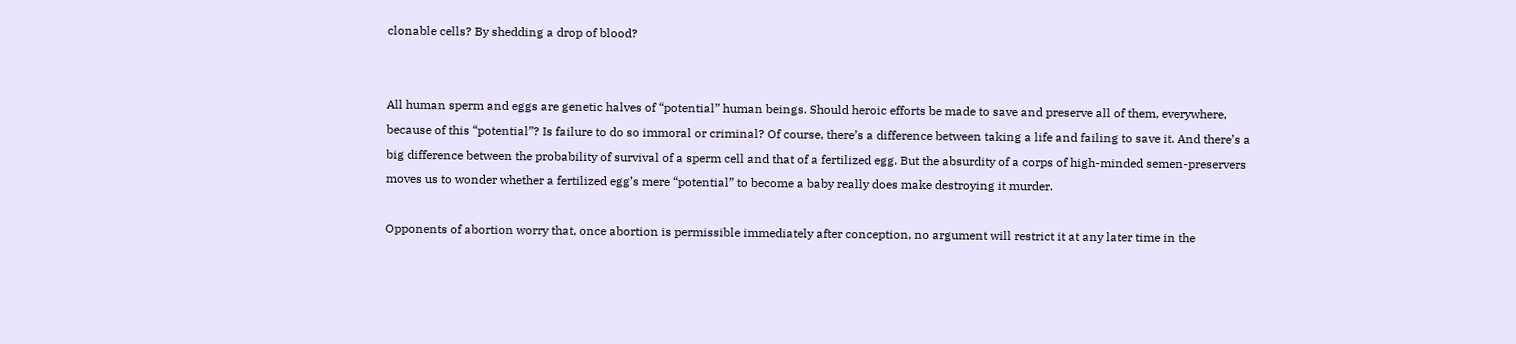clonable cells? By shedding a drop of blood?


All human sperm and eggs are genetic halves of “potential” human beings. Should heroic efforts be made to save and preserve all of them, everywhere, because of this “potential”? Is failure to do so immoral or criminal? Of course, there’s a difference between taking a life and failing to save it. And there’s a big difference between the probability of survival of a sperm cell and that of a fertilized egg. But the absurdity of a corps of high-minded semen-preservers moves us to wonder whether a fertilized egg’s mere “potential” to become a baby really does make destroying it murder.

Opponents of abortion worry that, once abortion is permissible immediately after conception, no argument will restrict it at any later time in the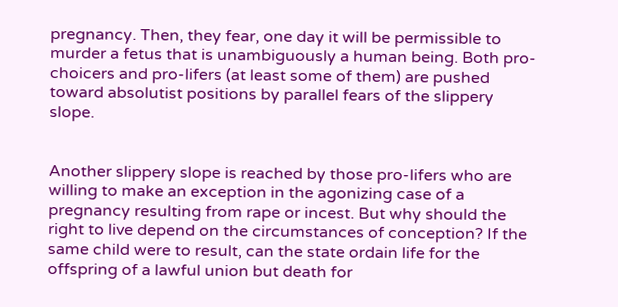pregnancy. Then, they fear, one day it will be permissible to murder a fetus that is unambiguously a human being. Both pro-choicers and pro-lifers (at least some of them) are pushed toward absolutist positions by parallel fears of the slippery slope.


Another slippery slope is reached by those pro-lifers who are willing to make an exception in the agonizing case of a pregnancy resulting from rape or incest. But why should the right to live depend on the circumstances of conception? If the same child were to result, can the state ordain life for the offspring of a lawful union but death for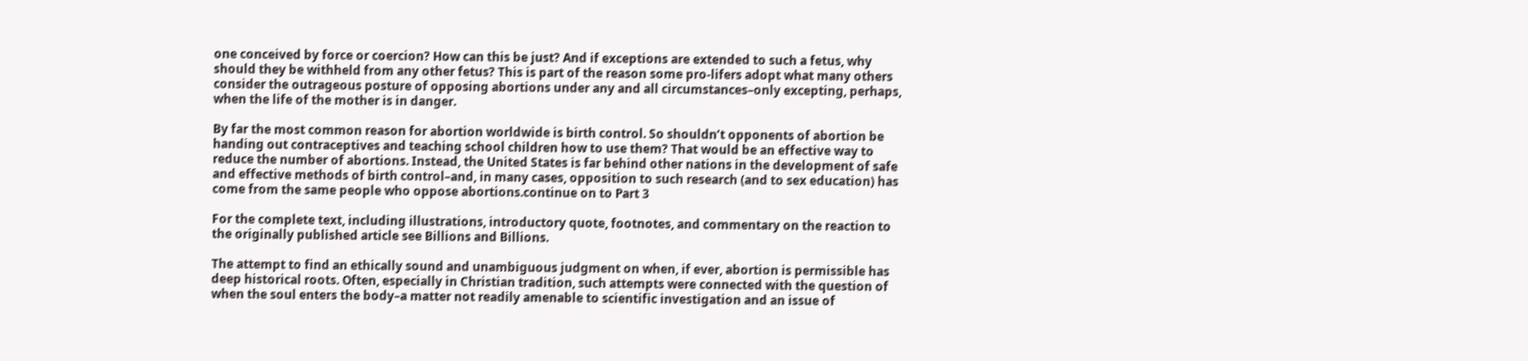one conceived by force or coercion? How can this be just? And if exceptions are extended to such a fetus, why should they be withheld from any other fetus? This is part of the reason some pro-lifers adopt what many others consider the outrageous posture of opposing abortions under any and all circumstances–only excepting, perhaps, when the life of the mother is in danger.

By far the most common reason for abortion worldwide is birth control. So shouldn’t opponents of abortion be handing out contraceptives and teaching school children how to use them? That would be an effective way to reduce the number of abortions. Instead, the United States is far behind other nations in the development of safe and effective methods of birth control–and, in many cases, opposition to such research (and to sex education) has come from the same people who oppose abortions.continue on to Part 3

For the complete text, including illustrations, introductory quote, footnotes, and commentary on the reaction to the originally published article see Billions and Billions.

The attempt to find an ethically sound and unambiguous judgment on when, if ever, abortion is permissible has deep historical roots. Often, especially in Christian tradition, such attempts were connected with the question of when the soul enters the body–a matter not readily amenable to scientific investigation and an issue of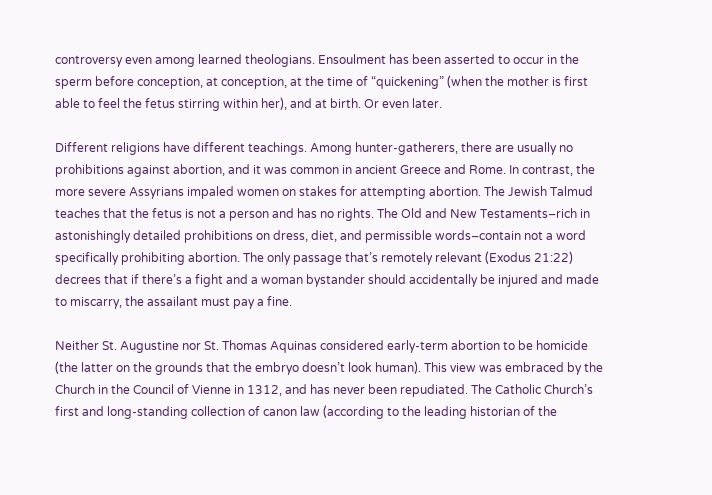controversy even among learned theologians. Ensoulment has been asserted to occur in the sperm before conception, at conception, at the time of “quickening” (when the mother is first able to feel the fetus stirring within her), and at birth. Or even later.

Different religions have different teachings. Among hunter-gatherers, there are usually no prohibitions against abortion, and it was common in ancient Greece and Rome. In contrast, the more severe Assyrians impaled women on stakes for attempting abortion. The Jewish Talmud teaches that the fetus is not a person and has no rights. The Old and New Testaments–rich in astonishingly detailed prohibitions on dress, diet, and permissible words–contain not a word specifically prohibiting abortion. The only passage that’s remotely relevant (Exodus 21:22) decrees that if there’s a fight and a woman bystander should accidentally be injured and made to miscarry, the assailant must pay a fine.

Neither St. Augustine nor St. Thomas Aquinas considered early-term abortion to be homicide (the latter on the grounds that the embryo doesn’t look human). This view was embraced by the Church in the Council of Vienne in 1312, and has never been repudiated. The Catholic Church’s first and long-standing collection of canon law (according to the leading historian of the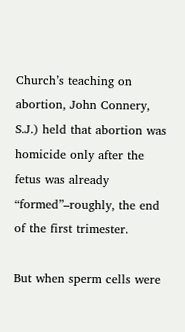Church’s teaching on abortion, John Connery, S.J.) held that abortion was homicide only after the fetus was already “formed”–roughly, the end of the first trimester.

But when sperm cells were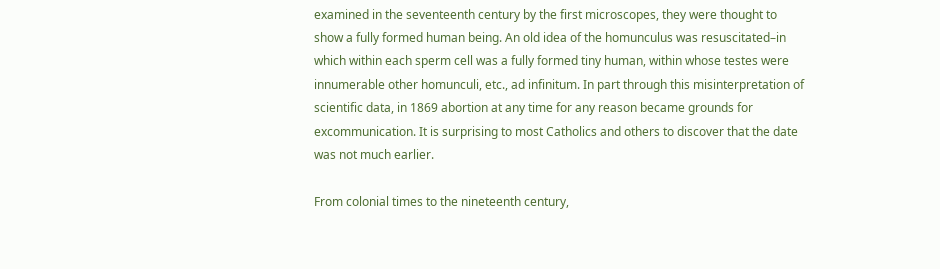examined in the seventeenth century by the first microscopes, they were thought to show a fully formed human being. An old idea of the homunculus was resuscitated–in which within each sperm cell was a fully formed tiny human, within whose testes were innumerable other homunculi, etc., ad infinitum. In part through this misinterpretation of scientific data, in 1869 abortion at any time for any reason became grounds for excommunication. It is surprising to most Catholics and others to discover that the date was not much earlier.

From colonial times to the nineteenth century,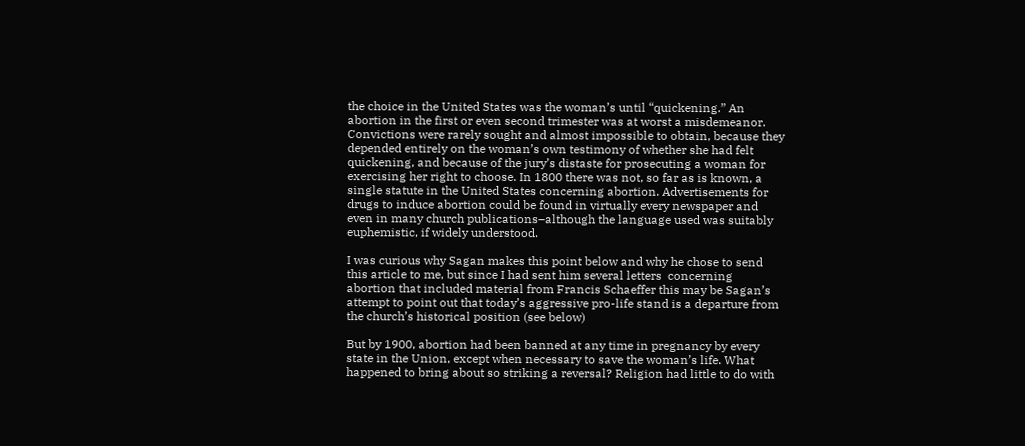the choice in the United States was the woman’s until “quickening.” An abortion in the first or even second trimester was at worst a misdemeanor. Convictions were rarely sought and almost impossible to obtain, because they depended entirely on the woman’s own testimony of whether she had felt quickening, and because of the jury’s distaste for prosecuting a woman for exercising her right to choose. In 1800 there was not, so far as is known, a single statute in the United States concerning abortion. Advertisements for drugs to induce abortion could be found in virtually every newspaper and even in many church publications–although the language used was suitably euphemistic, if widely understood.

I was curious why Sagan makes this point below and why he chose to send this article to me, but since I had sent him several letters  concerning abortion that included material from Francis Schaeffer this may be Sagan’s attempt to point out that today’s aggressive pro-life stand is a departure from the church’s historical position (see below)

But by 1900, abortion had been banned at any time in pregnancy by every state in the Union, except when necessary to save the woman’s life. What happened to bring about so striking a reversal? Religion had little to do with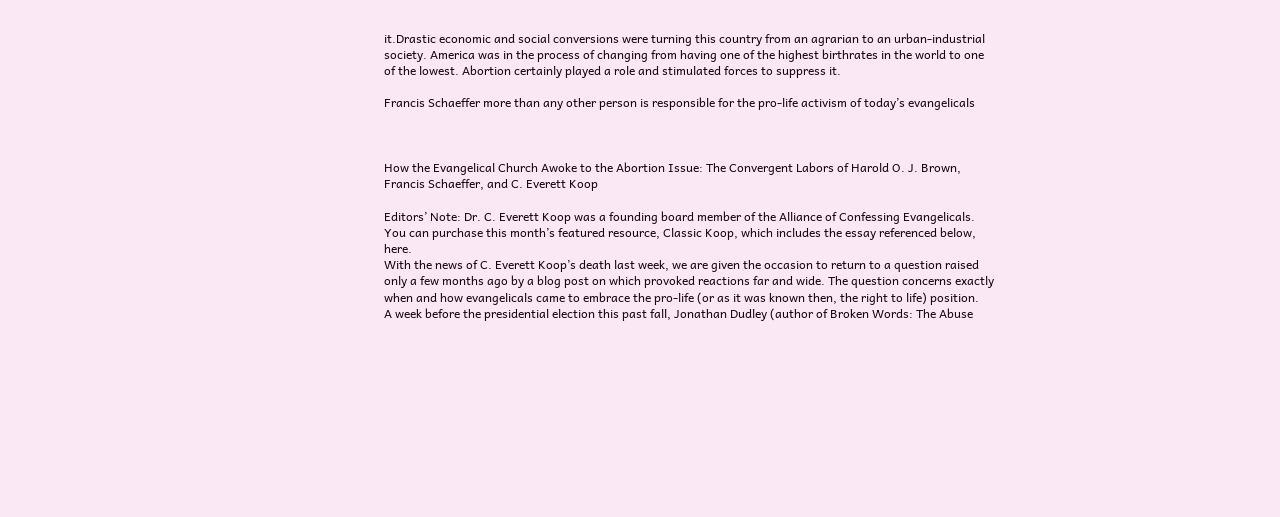it.Drastic economic and social conversions were turning this country from an agrarian to an urban-industrial society. America was in the process of changing from having one of the highest birthrates in the world to one of the lowest. Abortion certainly played a role and stimulated forces to suppress it.

Francis Schaeffer more than any other person is responsible for the pro-life activism of today’s evangelicals



How the Evangelical Church Awoke to the Abortion Issue: The Convergent Labors of Harold O. J. Brown, Francis Schaeffer, and C. Everett Koop

Editors’ Note: Dr. C. Everett Koop was a founding board member of the Alliance of Confessing Evangelicals. You can purchase this month’s featured resource, Classic Koop, which includes the essay referenced below, here.
With the news of C. Everett Koop’s death last week, we are given the occasion to return to a question raised only a few months ago by a blog post on which provoked reactions far and wide. The question concerns exactly when and how evangelicals came to embrace the pro-life (or as it was known then, the right to life) position.
A week before the presidential election this past fall, Jonathan Dudley (author of Broken Words: The Abuse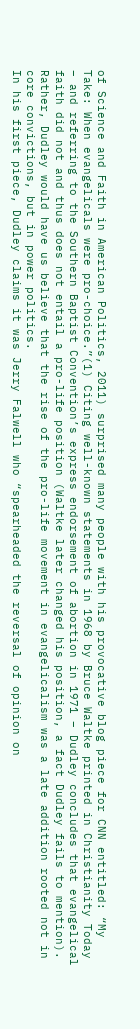of Science and Faith in American Politics, 2011) surprised many people with his provocative blog piece for CNN entitled: “My Take: When evangelicals were pro-choice.”(1) Citing well-known statements in 1968 by Bruce Waltke printed in Christianity Today – and referring to the Southern Baptist Convention’s express endorsement of abortion in 1971 – Dudley concludes that evangelical faith did not and thus does not entail a pro-life position (Waltke later changed his position, a fact Dudley fails to mention). Rather, Dudley would have us believe that the rise of the pro-life movement in evangelicalism was a late addition rooted not in core convictions, but in power politics.
In his first piece, Dudley claims it was Jerry Falwell who “spearheaded the reversal of opinion on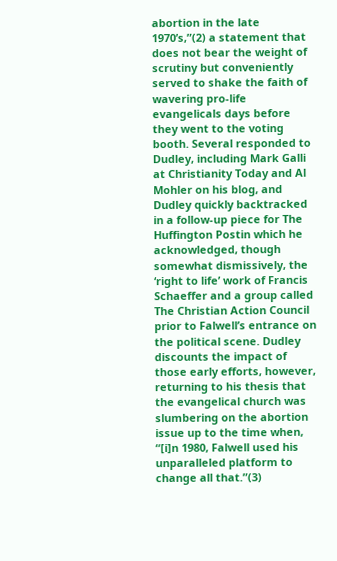abortion in the late 1970’s,”(2) a statement that does not bear the weight of scrutiny but conveniently served to shake the faith of wavering pro-life evangelicals days before they went to the voting booth. Several responded to Dudley, including Mark Galli at Christianity Today and Al Mohler on his blog, and Dudley quickly backtracked in a follow-up piece for The Huffington Postin which he acknowledged, though somewhat dismissively, the ‘right to life’ work of Francis Schaeffer and a group called The Christian Action Council prior to Falwell’s entrance on the political scene. Dudley discounts the impact of those early efforts, however, returning to his thesis that the evangelical church was slumbering on the abortion issue up to the time when, “[i]n 1980, Falwell used his unparalleled platform to change all that.”(3)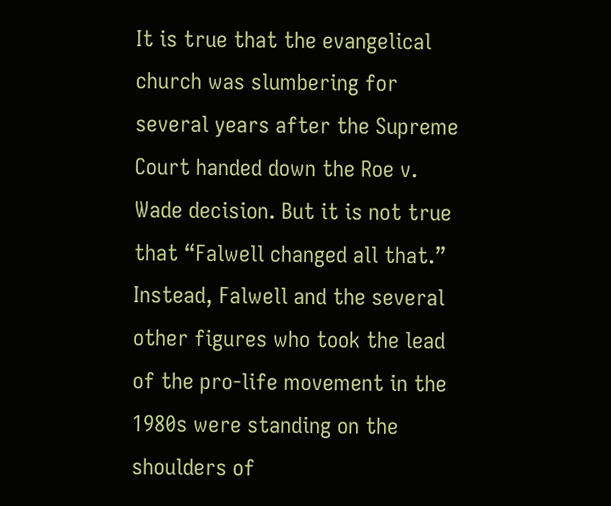It is true that the evangelical church was slumbering for several years after the Supreme Court handed down the Roe v. Wade decision. But it is not true that “Falwell changed all that.” Instead, Falwell and the several other figures who took the lead of the pro-life movement in the 1980s were standing on the shoulders of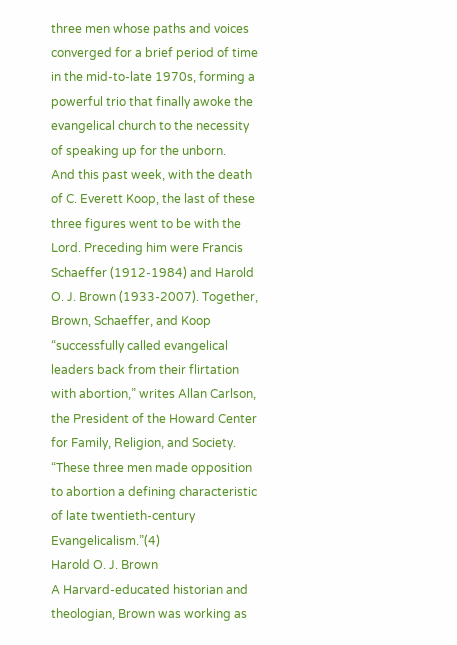three men whose paths and voices converged for a brief period of time in the mid-to-late 1970s, forming a powerful trio that finally awoke the evangelical church to the necessity of speaking up for the unborn.
And this past week, with the death of C. Everett Koop, the last of these three figures went to be with the Lord. Preceding him were Francis Schaeffer (1912-1984) and Harold O. J. Brown (1933-2007). Together, Brown, Schaeffer, and Koop “successfully called evangelical leaders back from their flirtation with abortion,” writes Allan Carlson, the President of the Howard Center for Family, Religion, and Society. “These three men made opposition to abortion a defining characteristic of late twentieth-century Evangelicalism.”(4)
Harold O. J. Brown
A Harvard-educated historian and theologian, Brown was working as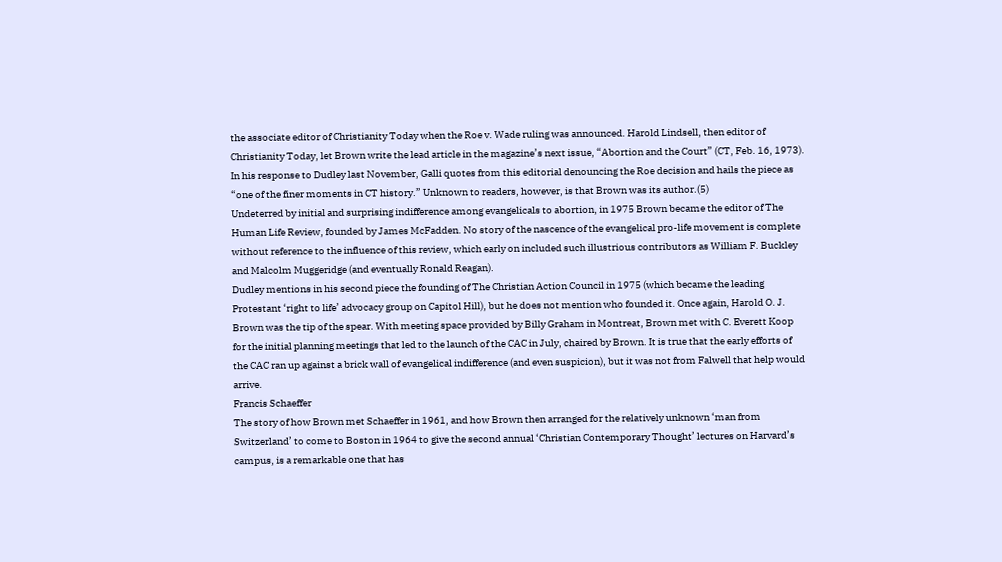the associate editor of Christianity Today when the Roe v. Wade ruling was announced. Harold Lindsell, then editor of Christianity Today, let Brown write the lead article in the magazine’s next issue, “Abortion and the Court” (CT, Feb. 16, 1973). In his response to Dudley last November, Galli quotes from this editorial denouncing the Roe decision and hails the piece as “one of the finer moments in CT history.” Unknown to readers, however, is that Brown was its author.(5)
Undeterred by initial and surprising indifference among evangelicals to abortion, in 1975 Brown became the editor of The Human Life Review, founded by James McFadden. No story of the nascence of the evangelical pro-life movement is complete without reference to the influence of this review, which early on included such illustrious contributors as William F. Buckley and Malcolm Muggeridge (and eventually Ronald Reagan).
Dudley mentions in his second piece the founding of The Christian Action Council in 1975 (which became the leading Protestant ‘right to life’ advocacy group on Capitol Hill), but he does not mention who founded it. Once again, Harold O. J. Brown was the tip of the spear. With meeting space provided by Billy Graham in Montreat, Brown met with C. Everett Koop for the initial planning meetings that led to the launch of the CAC in July, chaired by Brown. It is true that the early efforts of the CAC ran up against a brick wall of evangelical indifference (and even suspicion), but it was not from Falwell that help would arrive.
Francis Schaeffer
The story of how Brown met Schaeffer in 1961, and how Brown then arranged for the relatively unknown ‘man from Switzerland’ to come to Boston in 1964 to give the second annual ‘Christian Contemporary Thought’ lectures on Harvard’s campus, is a remarkable one that has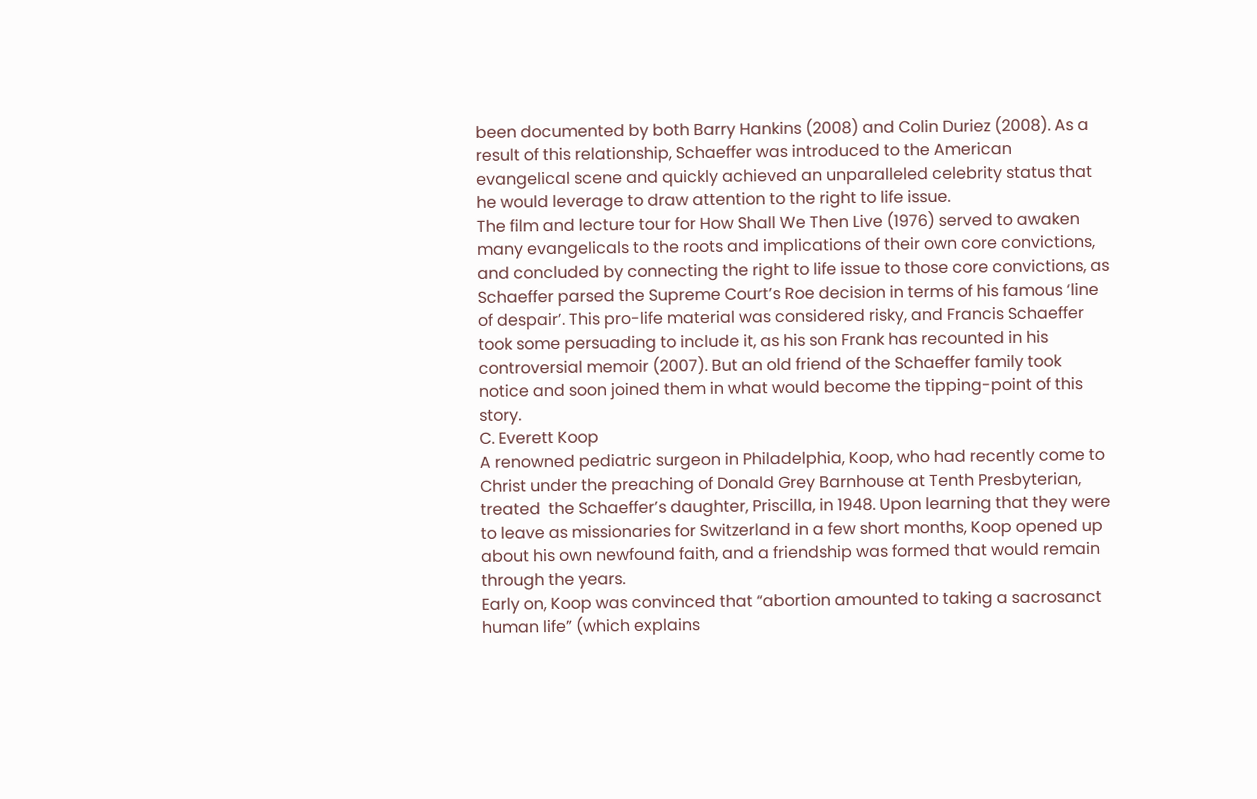been documented by both Barry Hankins (2008) and Colin Duriez (2008). As a result of this relationship, Schaeffer was introduced to the American evangelical scene and quickly achieved an unparalleled celebrity status that he would leverage to draw attention to the right to life issue.
The film and lecture tour for How Shall We Then Live (1976) served to awaken many evangelicals to the roots and implications of their own core convictions, and concluded by connecting the right to life issue to those core convictions, as Schaeffer parsed the Supreme Court’s Roe decision in terms of his famous ‘line of despair’. This pro-life material was considered risky, and Francis Schaeffer took some persuading to include it, as his son Frank has recounted in his controversial memoir (2007). But an old friend of the Schaeffer family took notice and soon joined them in what would become the tipping-point of this story.
C. Everett Koop
A renowned pediatric surgeon in Philadelphia, Koop, who had recently come to Christ under the preaching of Donald Grey Barnhouse at Tenth Presbyterian, treated  the Schaeffer’s daughter, Priscilla, in 1948. Upon learning that they were to leave as missionaries for Switzerland in a few short months, Koop opened up about his own newfound faith, and a friendship was formed that would remain through the years.
Early on, Koop was convinced that “abortion amounted to taking a sacrosanct human life” (which explains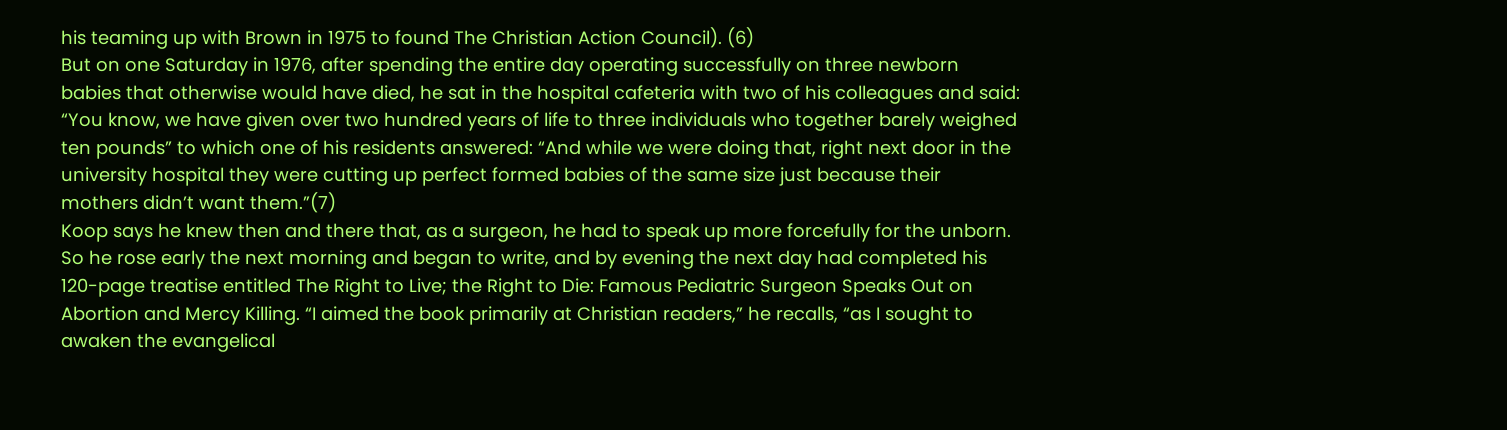his teaming up with Brown in 1975 to found The Christian Action Council). (6)
But on one Saturday in 1976, after spending the entire day operating successfully on three newborn babies that otherwise would have died, he sat in the hospital cafeteria with two of his colleagues and said: “You know, we have given over two hundred years of life to three individuals who together barely weighed ten pounds” to which one of his residents answered: “And while we were doing that, right next door in the university hospital they were cutting up perfect formed babies of the same size just because their mothers didn’t want them.”(7)
Koop says he knew then and there that, as a surgeon, he had to speak up more forcefully for the unborn. So he rose early the next morning and began to write, and by evening the next day had completed his 120-page treatise entitled The Right to Live; the Right to Die: Famous Pediatric Surgeon Speaks Out on Abortion and Mercy Killing. “I aimed the book primarily at Christian readers,” he recalls, “as I sought to awaken the evangelical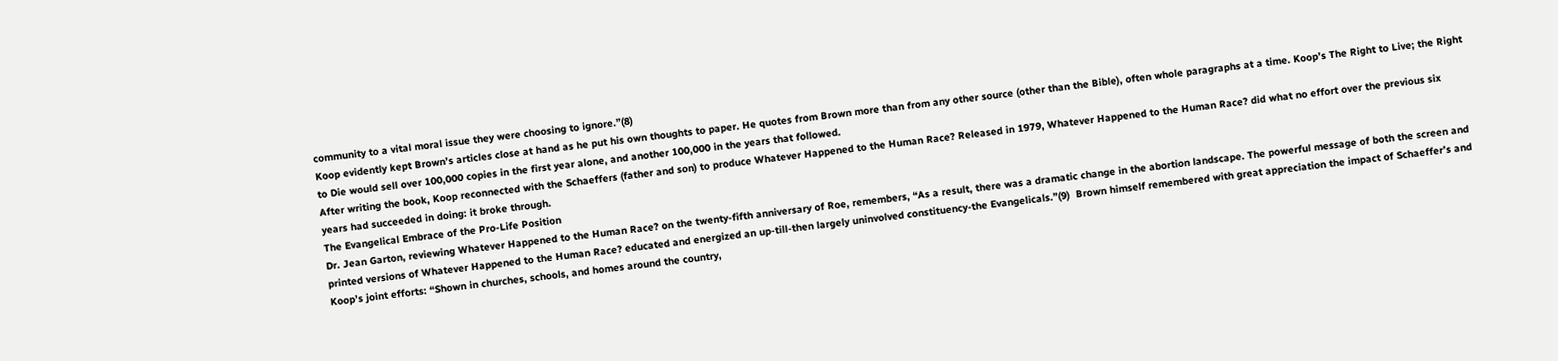community to a vital moral issue they were choosing to ignore.”(8)
Koop evidently kept Brown’s articles close at hand as he put his own thoughts to paper. He quotes from Brown more than from any other source (other than the Bible), often whole paragraphs at a time. Koop’s The Right to Live; the Right to Die would sell over 100,000 copies in the first year alone, and another 100,000 in the years that followed.
After writing the book, Koop reconnected with the Schaeffers (father and son) to produce Whatever Happened to the Human Race? Released in 1979, Whatever Happened to the Human Race? did what no effort over the previous six years had succeeded in doing: it broke through.
The Evangelical Embrace of the Pro-Life Position
Dr. Jean Garton, reviewing Whatever Happened to the Human Race? on the twenty-fifth anniversary of Roe, remembers, “As a result, there was a dramatic change in the abortion landscape. The powerful message of both the screen and printed versions of Whatever Happened to the Human Race? educated and energized an up-till-then largely uninvolved constituency-the Evangelicals.”(9)  Brown himself remembered with great appreciation the impact of Schaeffer’s and Koop’s joint efforts: “Shown in churches, schools, and homes around the country,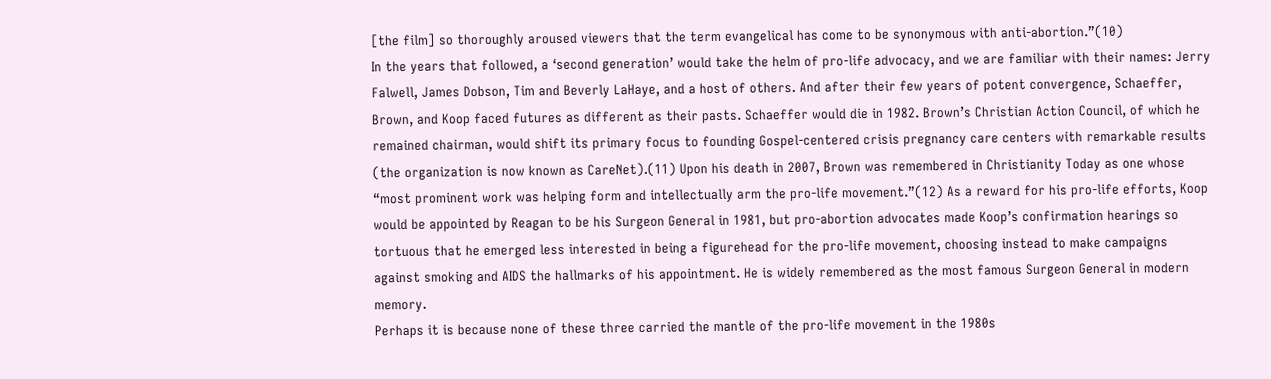[the film] so thoroughly aroused viewers that the term evangelical has come to be synonymous with anti-abortion.”(10)
In the years that followed, a ‘second generation’ would take the helm of pro-life advocacy, and we are familiar with their names: Jerry Falwell, James Dobson, Tim and Beverly LaHaye, and a host of others. And after their few years of potent convergence, Schaeffer, Brown, and Koop faced futures as different as their pasts. Schaeffer would die in 1982. Brown’s Christian Action Council, of which he remained chairman, would shift its primary focus to founding Gospel-centered crisis pregnancy care centers with remarkable results (the organization is now known as CareNet).(11) Upon his death in 2007, Brown was remembered in Christianity Today as one whose “most prominent work was helping form and intellectually arm the pro-life movement.”(12) As a reward for his pro-life efforts, Koop would be appointed by Reagan to be his Surgeon General in 1981, but pro-abortion advocates made Koop’s confirmation hearings so tortuous that he emerged less interested in being a figurehead for the pro-life movement, choosing instead to make campaigns against smoking and AIDS the hallmarks of his appointment. He is widely remembered as the most famous Surgeon General in modern memory.
Perhaps it is because none of these three carried the mantle of the pro-life movement in the 1980s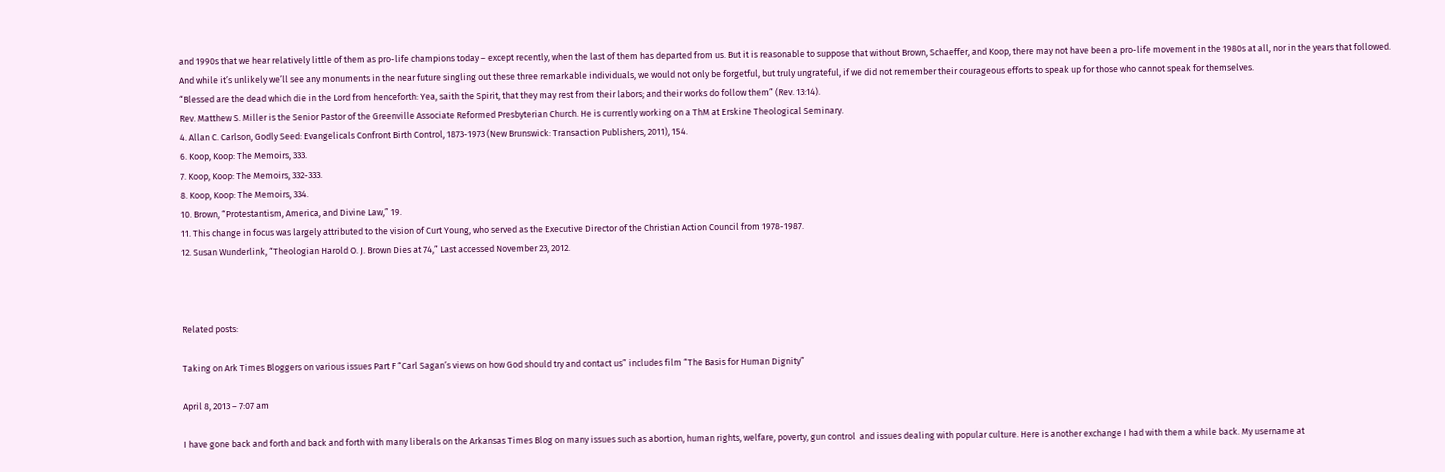and 1990s that we hear relatively little of them as pro-life champions today – except recently, when the last of them has departed from us. But it is reasonable to suppose that without Brown, Schaeffer, and Koop, there may not have been a pro-life movement in the 1980s at all, nor in the years that followed. And while it’s unlikely we’ll see any monuments in the near future singling out these three remarkable individuals, we would not only be forgetful, but truly ungrateful, if we did not remember their courageous efforts to speak up for those who cannot speak for themselves.
“Blessed are the dead which die in the Lord from henceforth: Yea, saith the Spirit, that they may rest from their labors; and their works do follow them” (Rev. 13:14).
Rev. Matthew S. Miller is the Senior Pastor of the Greenville Associate Reformed Presbyterian Church. He is currently working on a ThM at Erskine Theological Seminary.
4. Allan C. Carlson, Godly Seed: Evangelicals Confront Birth Control, 1873-1973 (New Brunswick: Transaction Publishers, 2011), 154.
6. Koop, Koop: The Memoirs, 333.
7. Koop, Koop: The Memoirs, 332-333.
8. Koop, Koop: The Memoirs, 334.
10. Brown, “Protestantism, America, and Divine Law,” 19.
11. This change in focus was largely attributed to the vision of Curt Young, who served as the Executive Director of the Christian Action Council from 1978-1987.
12. Susan Wunderlink, “Theologian Harold O. J. Brown Dies at 74,” Last accessed November 23, 2012.



Related posts:

Taking on Ark Times Bloggers on various issues Part F “Carl Sagan’s views on how God should try and contact us” includes film “The Basis for Human Dignity”

April 8, 2013 – 7:07 am

I have gone back and forth and back and forth with many liberals on the Arkansas Times Blog on many issues such as abortion, human rights, welfare, poverty, gun control  and issues dealing with popular culture. Here is another exchange I had with them a while back. My username at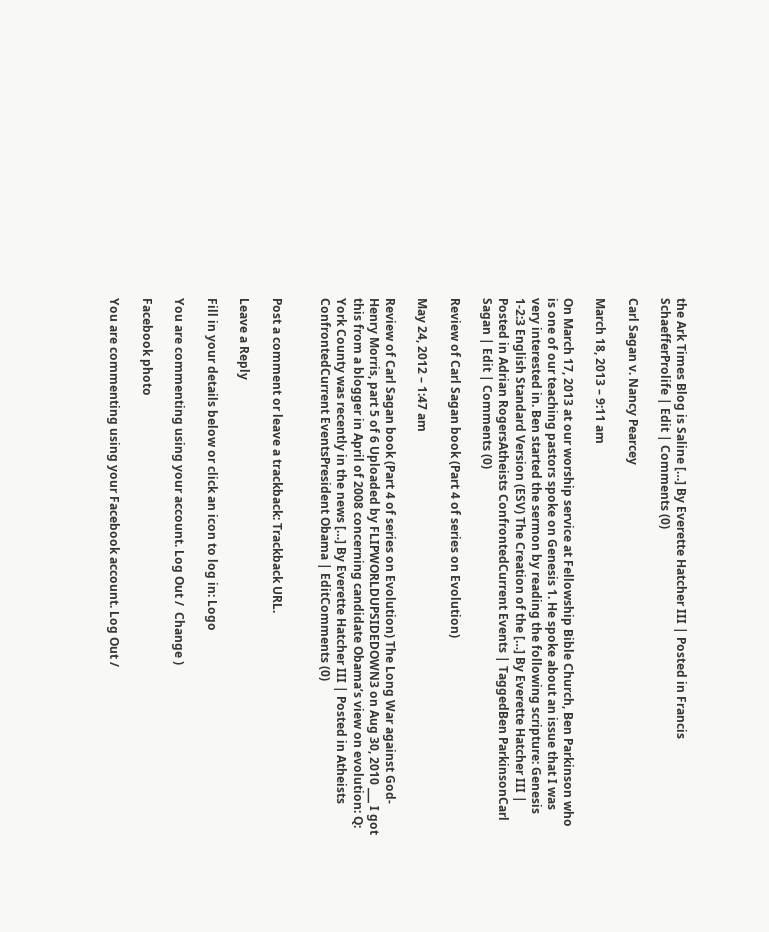the Ark Times Blog is Saline […] By Everette Hatcher III | Posted in Francis SchaefferProlife | Edit | Comments (0)

Carl Sagan v. Nancy Pearcey

March 18, 2013 – 9:11 am

On March 17, 2013 at our worship service at Fellowship Bible Church, Ben Parkinson who is one of our teaching pastors spoke on Genesis 1. He spoke about an issue that I was very interested in. Ben started the sermon by reading the following scripture: Genesis 1-2:3 English Standard Version (ESV) The Creation of the […] By Everette Hatcher III | Posted in Adrian RogersAtheists ConfrontedCurrent Events | TaggedBen ParkinsonCarl Sagan | Edit | Comments (0)

Review of Carl Sagan book (Part 4 of series on Evolution)

May 24, 2012 – 1:47 am

Review of Carl Sagan book (Part 4 of series on Evolution) The Long War against God-Henry Morris, part 5 of 6 Uploaded by FLIPWORLDUPSIDEDOWN3 on Aug 30, 2010 ___ I got this from a blogger in April of 2008 concerning candidate Obama’s view on evolution: Q: York County was recently in the news […] By Everette Hatcher III | Posted in Atheists ConfrontedCurrent EventsPresident Obama | EditComments (0)


Post a comment or leave a trackback: Trackback URL.

Leave a Reply

Fill in your details below or click an icon to log in: Logo

You are commenting using your account. Log Out /  Change )

Facebook photo

You are commenting using your Facebook account. Log Out /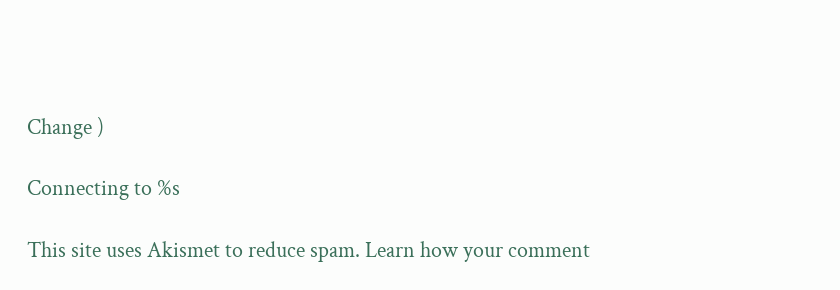Change )

Connecting to %s

This site uses Akismet to reduce spam. Learn how your comment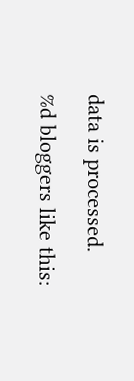data is processed.

%d bloggers like this: